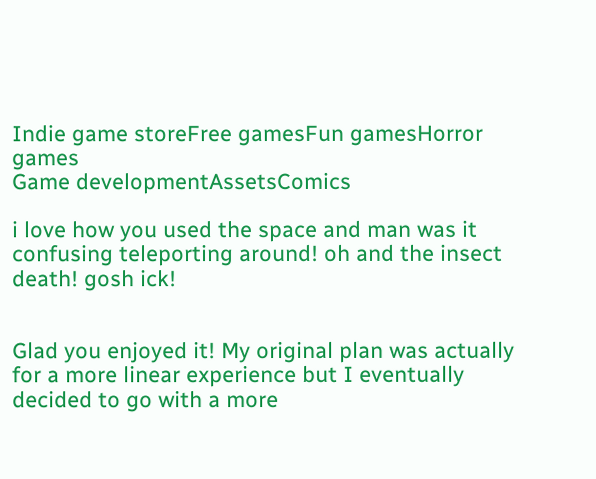Indie game storeFree gamesFun gamesHorror games
Game developmentAssetsComics

i love how you used the space and man was it confusing teleporting around! oh and the insect death! gosh ick!


Glad you enjoyed it! My original plan was actually for a more linear experience but I eventually decided to go with a more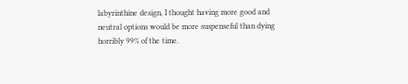labyrinthine design, I thought having more good and neutral options would be more suspenseful than dying horribly 99% of the time.